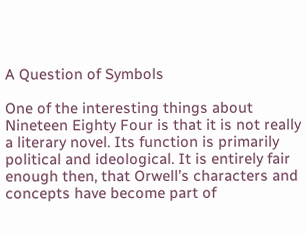A Question of Symbols

One of the interesting things about Nineteen Eighty Four is that it is not really a literary novel. Its function is primarily political and ideological. It is entirely fair enough then, that Orwell’s characters and concepts have become part of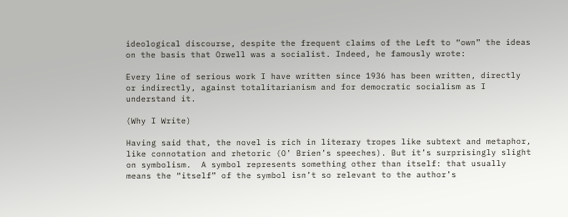ideological discourse, despite the frequent claims of the Left to “own” the ideas on the basis that Orwell was a socialist. Indeed, he famously wrote:

Every line of serious work I have written since 1936 has been written, directly or indirectly, against totalitarianism and for democratic socialism as I understand it.

(Why I Write)

Having said that, the novel is rich in literary tropes like subtext and metaphor, like connotation and rhetoric (O’ Brien’s speeches). But it’s surprisingly slight on symbolism.  A symbol represents something other than itself: that usually means the “itself” of the symbol isn’t so relevant to the author’s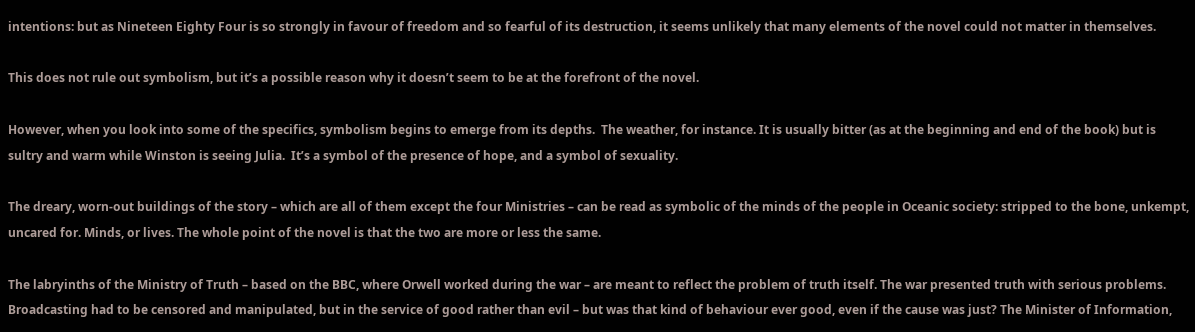intentions: but as Nineteen Eighty Four is so strongly in favour of freedom and so fearful of its destruction, it seems unlikely that many elements of the novel could not matter in themselves.

This does not rule out symbolism, but it’s a possible reason why it doesn’t seem to be at the forefront of the novel.

However, when you look into some of the specifics, symbolism begins to emerge from its depths.  The weather, for instance. It is usually bitter (as at the beginning and end of the book) but is sultry and warm while Winston is seeing Julia.  It’s a symbol of the presence of hope, and a symbol of sexuality.

The dreary, worn-out buildings of the story – which are all of them except the four Ministries – can be read as symbolic of the minds of the people in Oceanic society: stripped to the bone, unkempt, uncared for. Minds, or lives. The whole point of the novel is that the two are more or less the same.

The labryinths of the Ministry of Truth – based on the BBC, where Orwell worked during the war – are meant to reflect the problem of truth itself. The war presented truth with serious problems. Broadcasting had to be censored and manipulated, but in the service of good rather than evil – but was that kind of behaviour ever good, even if the cause was just? The Minister of Information,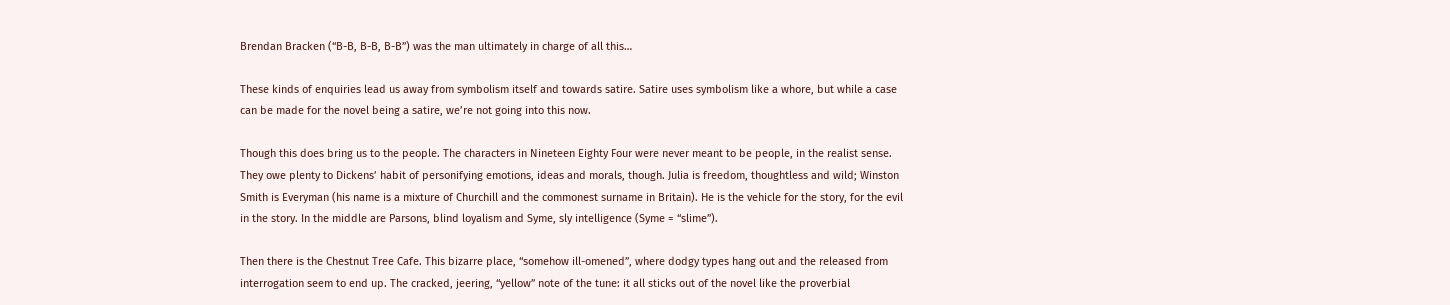Brendan Bracken (“B-B, B-B, B-B”) was the man ultimately in charge of all this…

These kinds of enquiries lead us away from symbolism itself and towards satire. Satire uses symbolism like a whore, but while a case can be made for the novel being a satire, we’re not going into this now.

Though this does bring us to the people. The characters in Nineteen Eighty Four were never meant to be people, in the realist sense. They owe plenty to Dickens’ habit of personifying emotions, ideas and morals, though. Julia is freedom, thoughtless and wild; Winston Smith is Everyman (his name is a mixture of Churchill and the commonest surname in Britain). He is the vehicle for the story, for the evil in the story. In the middle are Parsons, blind loyalism and Syme, sly intelligence (Syme = “slime”).

Then there is the Chestnut Tree Cafe. This bizarre place, “somehow ill-omened”, where dodgy types hang out and the released from interrogation seem to end up. The cracked, jeering, “yellow” note of the tune: it all sticks out of the novel like the proverbial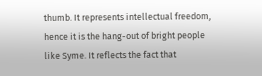thumb. It represents intellectual freedom, hence it is the hang-out of bright people like Syme. It reflects the fact that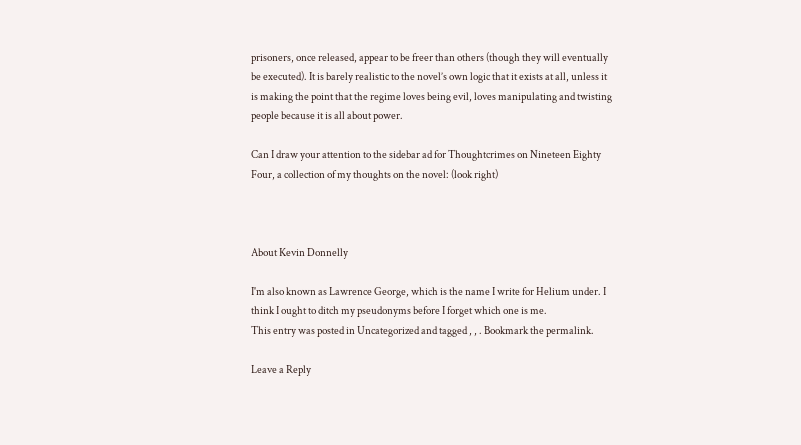prisoners, once released, appear to be freer than others (though they will eventually be executed). It is barely realistic to the novel’s own logic that it exists at all, unless it is making the point that the regime loves being evil, loves manipulating and twisting people because it is all about power.

Can I draw your attention to the sidebar ad for Thoughtcrimes on Nineteen Eighty Four, a collection of my thoughts on the novel: (look right)



About Kevin Donnelly

I'm also known as Lawrence George, which is the name I write for Helium under. I think I ought to ditch my pseudonyms before I forget which one is me.
This entry was posted in Uncategorized and tagged , , . Bookmark the permalink.

Leave a Reply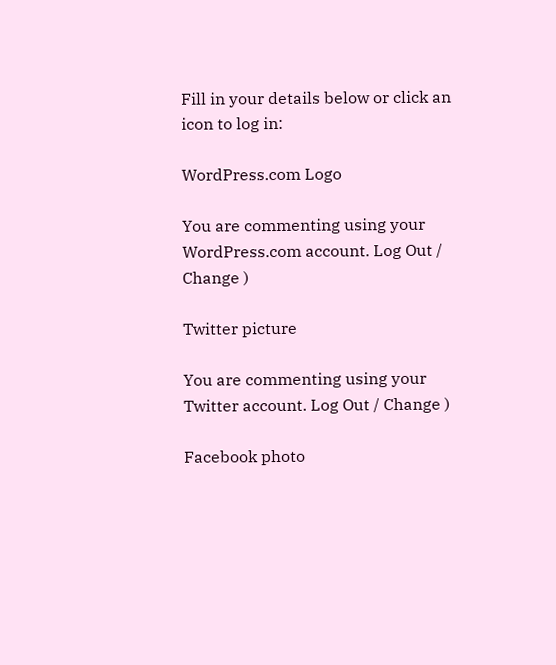Fill in your details below or click an icon to log in:

WordPress.com Logo

You are commenting using your WordPress.com account. Log Out / Change )

Twitter picture

You are commenting using your Twitter account. Log Out / Change )

Facebook photo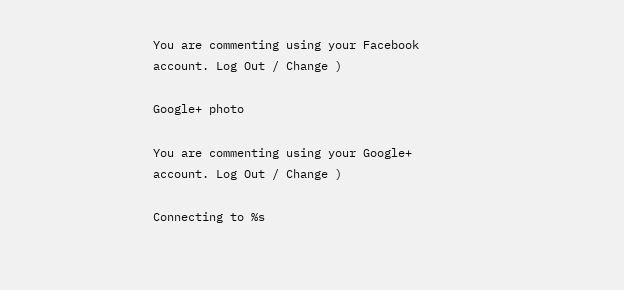You are commenting using your Facebook account. Log Out / Change )

Google+ photo

You are commenting using your Google+ account. Log Out / Change )

Connecting to %s